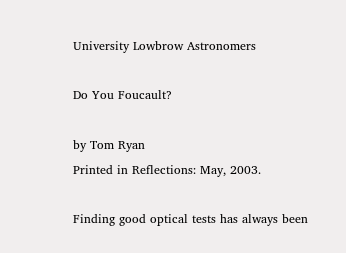University Lowbrow Astronomers

Do You Foucault?

by Tom Ryan
Printed in Reflections: May, 2003.

Finding good optical tests has always been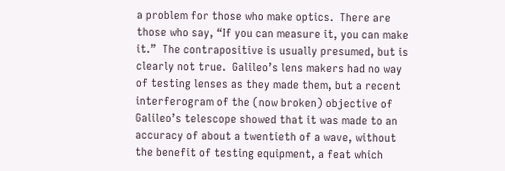a problem for those who make optics.  There are those who say, “If you can measure it, you can make it.”  The contrapositive is usually presumed, but is clearly not true.  Galileo’s lens makers had no way of testing lenses as they made them, but a recent interferogram of the (now broken) objective of Galileo’s telescope showed that it was made to an accuracy of about a twentieth of a wave, without the benefit of testing equipment, a feat which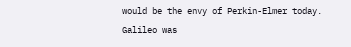would be the envy of Perkin-Elmer today.  Galileo was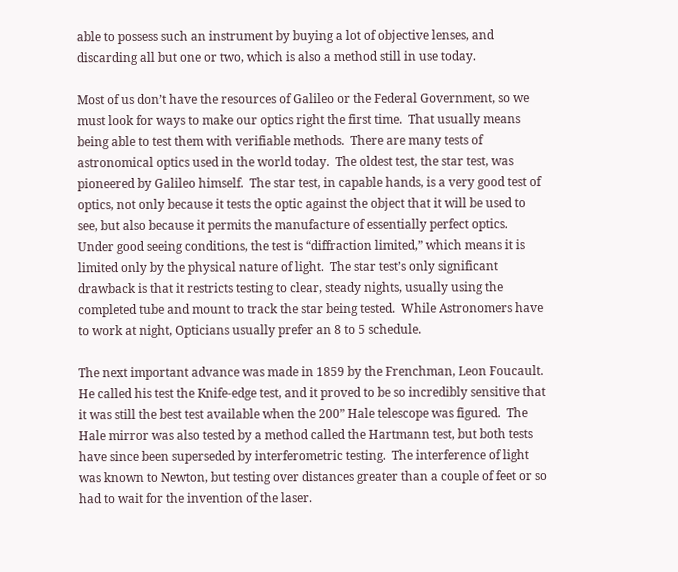able to possess such an instrument by buying a lot of objective lenses, and discarding all but one or two, which is also a method still in use today.

Most of us don’t have the resources of Galileo or the Federal Government, so we must look for ways to make our optics right the first time.  That usually means being able to test them with verifiable methods.  There are many tests of astronomical optics used in the world today.  The oldest test, the star test, was pioneered by Galileo himself.  The star test, in capable hands, is a very good test of optics, not only because it tests the optic against the object that it will be used to see, but also because it permits the manufacture of essentially perfect optics.  Under good seeing conditions, the test is “diffraction limited,” which means it is limited only by the physical nature of light.  The star test’s only significant drawback is that it restricts testing to clear, steady nights, usually using the completed tube and mount to track the star being tested.  While Astronomers have to work at night, Opticians usually prefer an 8 to 5 schedule.

The next important advance was made in 1859 by the Frenchman, Leon Foucault.  He called his test the Knife-edge test, and it proved to be so incredibly sensitive that it was still the best test available when the 200” Hale telescope was figured.  The Hale mirror was also tested by a method called the Hartmann test, but both tests have since been superseded by interferometric testing.  The interference of light was known to Newton, but testing over distances greater than a couple of feet or so had to wait for the invention of the laser.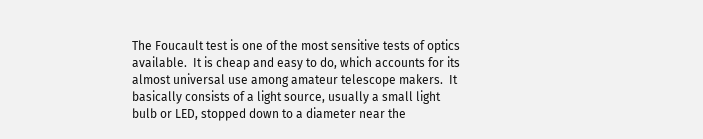The Foucault test is one of the most sensitive tests of optics available.  It is cheap and easy to do, which accounts for its almost universal use among amateur telescope makers.  It basically consists of a light source, usually a small light bulb or LED, stopped down to a diameter near the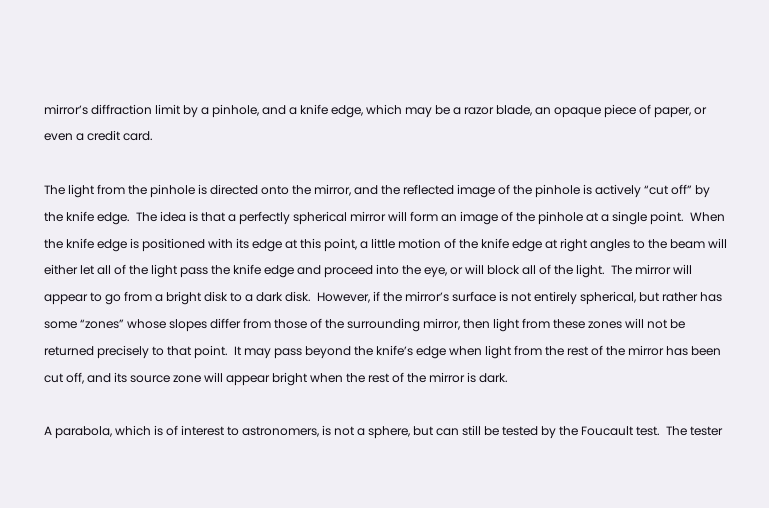mirror’s diffraction limit by a pinhole, and a knife edge, which may be a razor blade, an opaque piece of paper, or even a credit card.

The light from the pinhole is directed onto the mirror, and the reflected image of the pinhole is actively “cut off” by the knife edge.  The idea is that a perfectly spherical mirror will form an image of the pinhole at a single point.  When the knife edge is positioned with its edge at this point, a little motion of the knife edge at right angles to the beam will either let all of the light pass the knife edge and proceed into the eye, or will block all of the light.  The mirror will appear to go from a bright disk to a dark disk.  However, if the mirror’s surface is not entirely spherical, but rather has some “zones” whose slopes differ from those of the surrounding mirror, then light from these zones will not be returned precisely to that point.  It may pass beyond the knife’s edge when light from the rest of the mirror has been cut off, and its source zone will appear bright when the rest of the mirror is dark.

A parabola, which is of interest to astronomers, is not a sphere, but can still be tested by the Foucault test.  The tester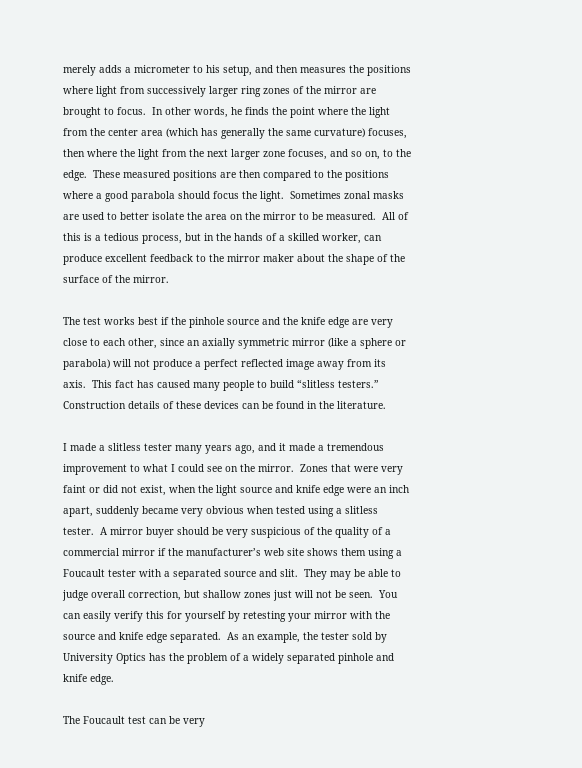merely adds a micrometer to his setup, and then measures the positions where light from successively larger ring zones of the mirror are brought to focus.  In other words, he finds the point where the light from the center area (which has generally the same curvature) focuses, then where the light from the next larger zone focuses, and so on, to the edge.  These measured positions are then compared to the positions where a good parabola should focus the light.  Sometimes zonal masks are used to better isolate the area on the mirror to be measured.  All of this is a tedious process, but in the hands of a skilled worker, can produce excellent feedback to the mirror maker about the shape of the surface of the mirror.

The test works best if the pinhole source and the knife edge are very close to each other, since an axially symmetric mirror (like a sphere or parabola) will not produce a perfect reflected image away from its axis.  This fact has caused many people to build “slitless testers.”  Construction details of these devices can be found in the literature.

I made a slitless tester many years ago, and it made a tremendous improvement to what I could see on the mirror.  Zones that were very faint or did not exist, when the light source and knife edge were an inch apart, suddenly became very obvious when tested using a slitless tester.  A mirror buyer should be very suspicious of the quality of a commercial mirror if the manufacturer’s web site shows them using a Foucault tester with a separated source and slit.  They may be able to judge overall correction, but shallow zones just will not be seen.  You can easily verify this for yourself by retesting your mirror with the source and knife edge separated.  As an example, the tester sold by University Optics has the problem of a widely separated pinhole and knife edge.

The Foucault test can be very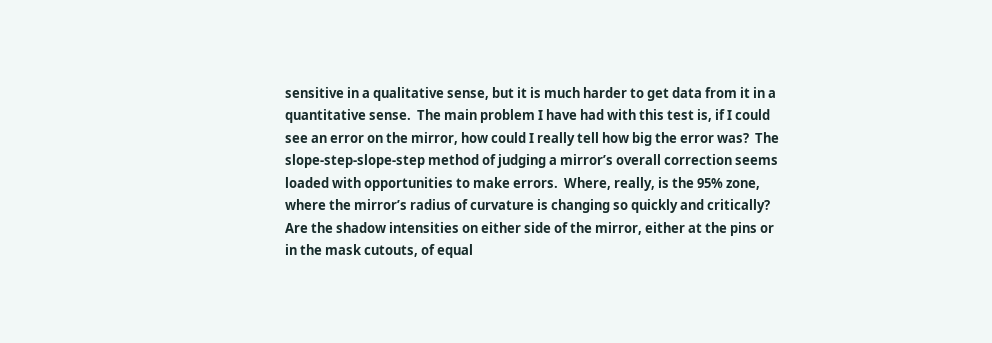sensitive in a qualitative sense, but it is much harder to get data from it in a quantitative sense.  The main problem I have had with this test is, if I could see an error on the mirror, how could I really tell how big the error was?  The slope-step-slope-step method of judging a mirror’s overall correction seems loaded with opportunities to make errors.  Where, really, is the 95% zone, where the mirror’s radius of curvature is changing so quickly and critically?  Are the shadow intensities on either side of the mirror, either at the pins or in the mask cutouts, of equal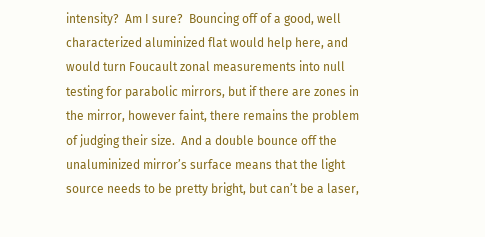intensity?  Am I sure?  Bouncing off of a good, well characterized aluminized flat would help here, and would turn Foucault zonal measurements into null testing for parabolic mirrors, but if there are zones in the mirror, however faint, there remains the problem of judging their size.  And a double bounce off the unaluminized mirror’s surface means that the light source needs to be pretty bright, but can’t be a laser,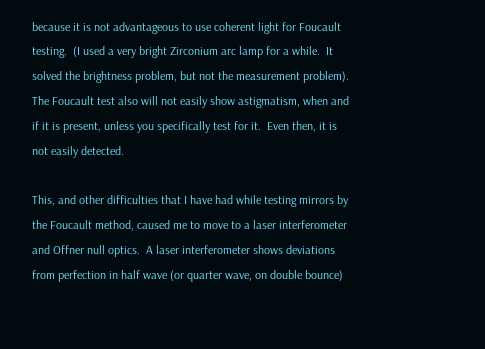because it is not advantageous to use coherent light for Foucault testing.  (I used a very bright Zirconium arc lamp for a while.  It solved the brightness problem, but not the measurement problem).  The Foucault test also will not easily show astigmatism, when and if it is present, unless you specifically test for it.  Even then, it is not easily detected.

This, and other difficulties that I have had while testing mirrors by the Foucault method, caused me to move to a laser interferometer and Offner null optics.  A laser interferometer shows deviations from perfection in half wave (or quarter wave, on double bounce)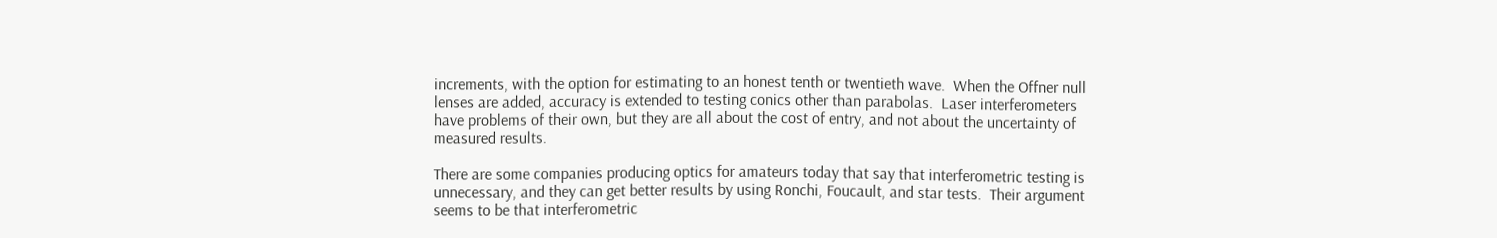increments, with the option for estimating to an honest tenth or twentieth wave.  When the Offner null lenses are added, accuracy is extended to testing conics other than parabolas.  Laser interferometers have problems of their own, but they are all about the cost of entry, and not about the uncertainty of measured results.

There are some companies producing optics for amateurs today that say that interferometric testing is unnecessary, and they can get better results by using Ronchi, Foucault, and star tests.  Their argument seems to be that interferometric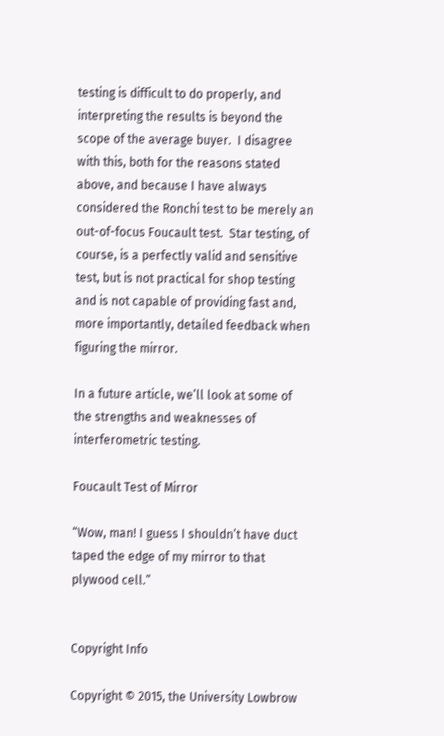testing is difficult to do properly, and interpreting the results is beyond the scope of the average buyer.  I disagree with this, both for the reasons stated above, and because I have always considered the Ronchi test to be merely an out-of-focus Foucault test.  Star testing, of course, is a perfectly valid and sensitive test, but is not practical for shop testing and is not capable of providing fast and, more importantly, detailed feedback when figuring the mirror.

In a future article, we’ll look at some of the strengths and weaknesses of interferometric testing.

Foucault Test of Mirror

“Wow, man! I guess I shouldn’t have duct taped the edge of my mirror to that plywood cell.”


Copyright Info

Copyright © 2015, the University Lowbrow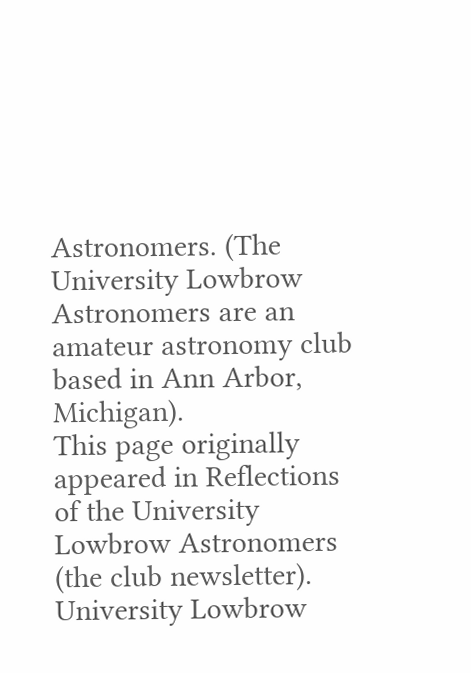Astronomers. (The University Lowbrow Astronomers are an amateur astronomy club based in Ann Arbor, Michigan).
This page originally appeared in Reflections of the University Lowbrow Astronomers (the club newsletter).
University Lowbrow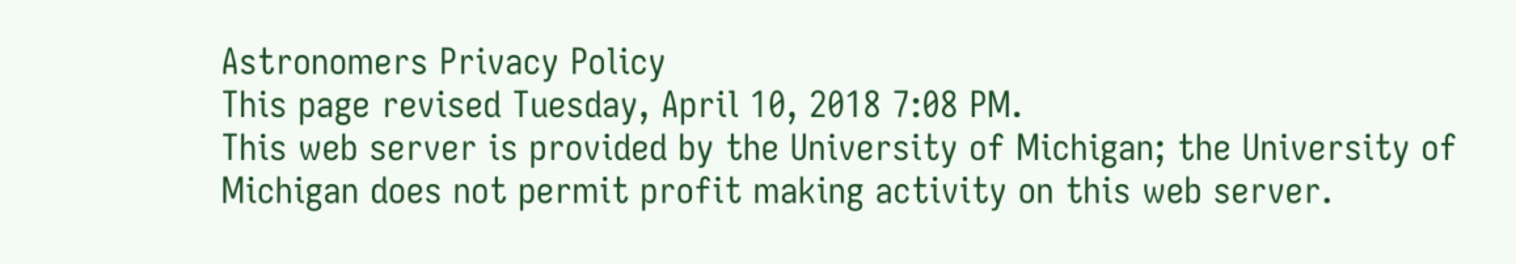Astronomers Privacy Policy
This page revised Tuesday, April 10, 2018 7:08 PM.
This web server is provided by the University of Michigan; the University of Michigan does not permit profit making activity on this web server.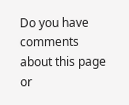Do you have comments about this page or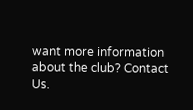want more information about the club? Contact Us.